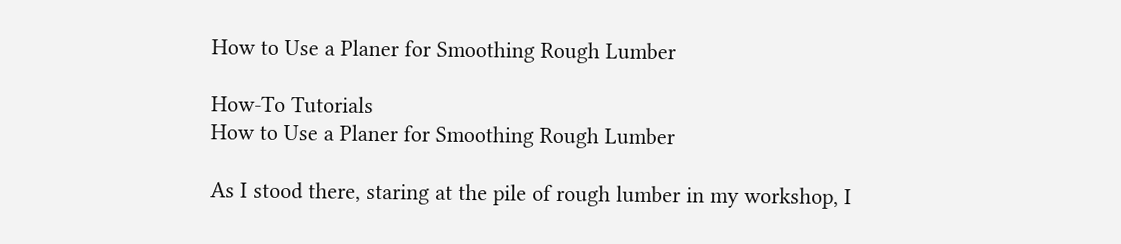How to Use a Planer for Smoothing Rough Lumber

How-To Tutorials
How to Use a Planer for Smoothing Rough Lumber

As I stood there, staring at the pile of rough lumber in my workshop, I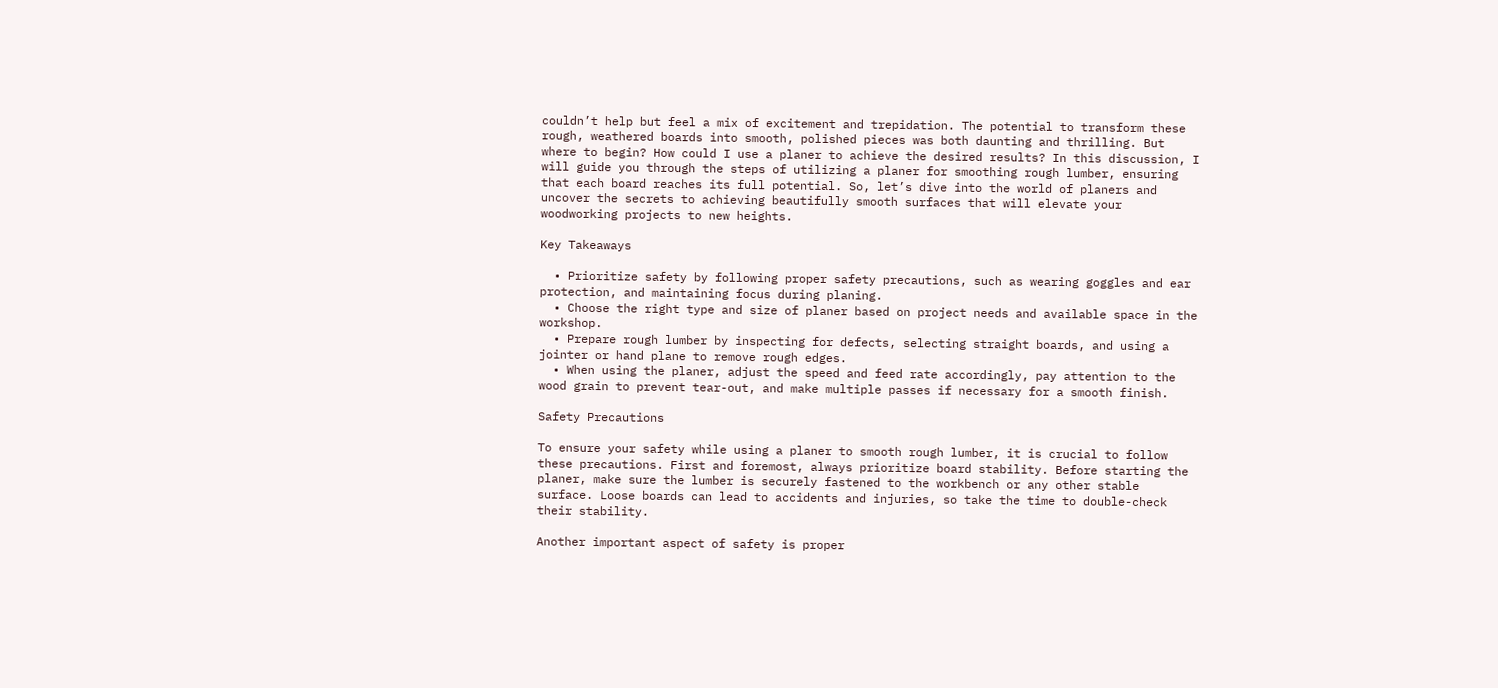couldn’t help but feel a mix of excitement and trepidation. The potential to transform these rough, weathered boards into smooth, polished pieces was both daunting and thrilling. But where to begin? How could I use a planer to achieve the desired results? In this discussion, I will guide you through the steps of utilizing a planer for smoothing rough lumber, ensuring that each board reaches its full potential. So, let’s dive into the world of planers and uncover the secrets to achieving beautifully smooth surfaces that will elevate your woodworking projects to new heights.

Key Takeaways

  • Prioritize safety by following proper safety precautions, such as wearing goggles and ear protection, and maintaining focus during planing.
  • Choose the right type and size of planer based on project needs and available space in the workshop.
  • Prepare rough lumber by inspecting for defects, selecting straight boards, and using a jointer or hand plane to remove rough edges.
  • When using the planer, adjust the speed and feed rate accordingly, pay attention to the wood grain to prevent tear-out, and make multiple passes if necessary for a smooth finish.

Safety Precautions

To ensure your safety while using a planer to smooth rough lumber, it is crucial to follow these precautions. First and foremost, always prioritize board stability. Before starting the planer, make sure the lumber is securely fastened to the workbench or any other stable surface. Loose boards can lead to accidents and injuries, so take the time to double-check their stability.

Another important aspect of safety is proper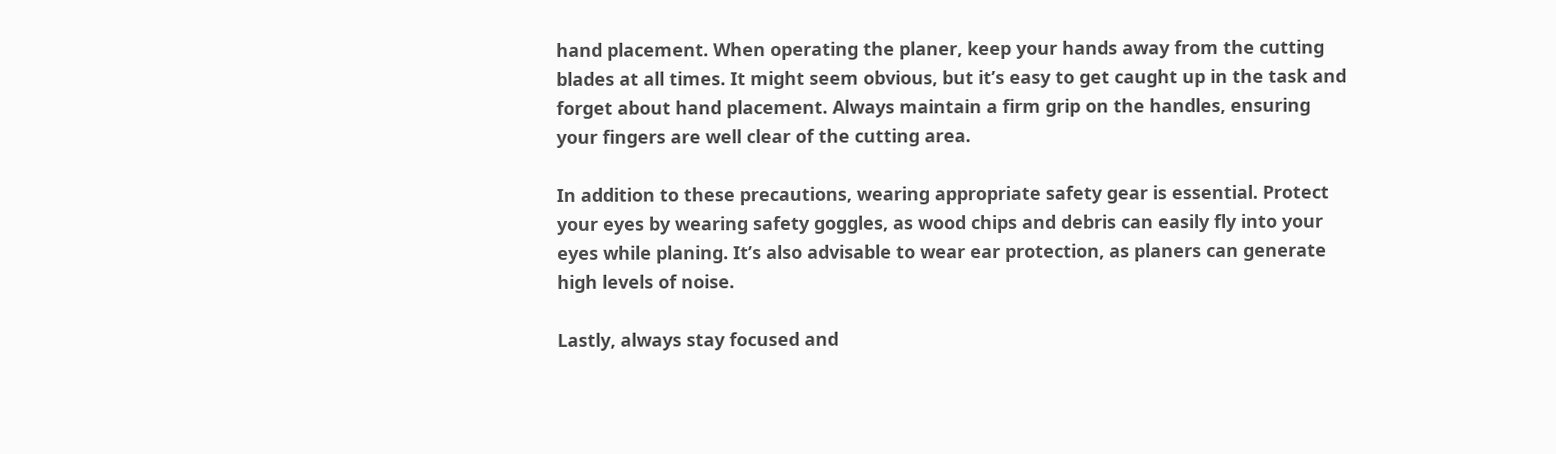hand placement. When operating the planer, keep your hands away from the cutting blades at all times. It might seem obvious, but it’s easy to get caught up in the task and forget about hand placement. Always maintain a firm grip on the handles, ensuring your fingers are well clear of the cutting area.

In addition to these precautions, wearing appropriate safety gear is essential. Protect your eyes by wearing safety goggles, as wood chips and debris can easily fly into your eyes while planing. It’s also advisable to wear ear protection, as planers can generate high levels of noise.

Lastly, always stay focused and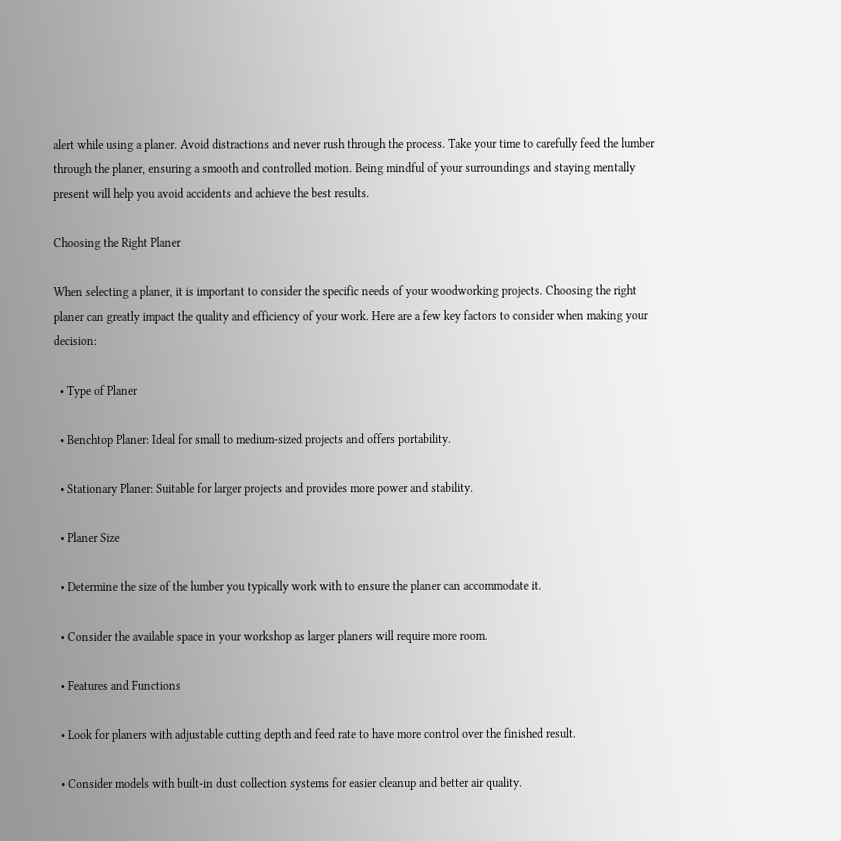alert while using a planer. Avoid distractions and never rush through the process. Take your time to carefully feed the lumber through the planer, ensuring a smooth and controlled motion. Being mindful of your surroundings and staying mentally present will help you avoid accidents and achieve the best results.

Choosing the Right Planer

When selecting a planer, it is important to consider the specific needs of your woodworking projects. Choosing the right planer can greatly impact the quality and efficiency of your work. Here are a few key factors to consider when making your decision:

  • Type of Planer

  • Benchtop Planer: Ideal for small to medium-sized projects and offers portability.

  • Stationary Planer: Suitable for larger projects and provides more power and stability.

  • Planer Size

  • Determine the size of the lumber you typically work with to ensure the planer can accommodate it.

  • Consider the available space in your workshop as larger planers will require more room.

  • Features and Functions

  • Look for planers with adjustable cutting depth and feed rate to have more control over the finished result.

  • Consider models with built-in dust collection systems for easier cleanup and better air quality.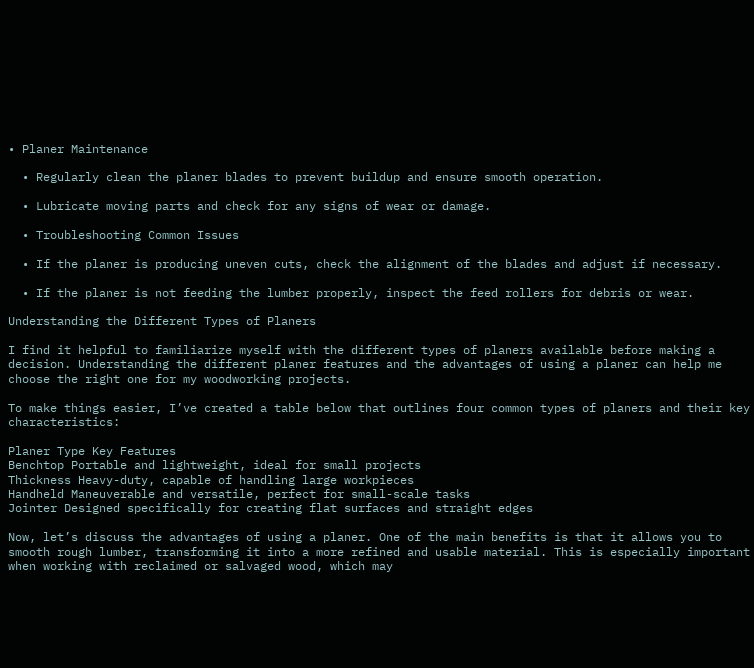• Planer Maintenance

  • Regularly clean the planer blades to prevent buildup and ensure smooth operation.

  • Lubricate moving parts and check for any signs of wear or damage.

  • Troubleshooting Common Issues

  • If the planer is producing uneven cuts, check the alignment of the blades and adjust if necessary.

  • If the planer is not feeding the lumber properly, inspect the feed rollers for debris or wear.

Understanding the Different Types of Planers

I find it helpful to familiarize myself with the different types of planers available before making a decision. Understanding the different planer features and the advantages of using a planer can help me choose the right one for my woodworking projects.

To make things easier, I’ve created a table below that outlines four common types of planers and their key characteristics:

Planer Type Key Features
Benchtop Portable and lightweight, ideal for small projects
Thickness Heavy-duty, capable of handling large workpieces
Handheld Maneuverable and versatile, perfect for small-scale tasks
Jointer Designed specifically for creating flat surfaces and straight edges

Now, let’s discuss the advantages of using a planer. One of the main benefits is that it allows you to smooth rough lumber, transforming it into a more refined and usable material. This is especially important when working with reclaimed or salvaged wood, which may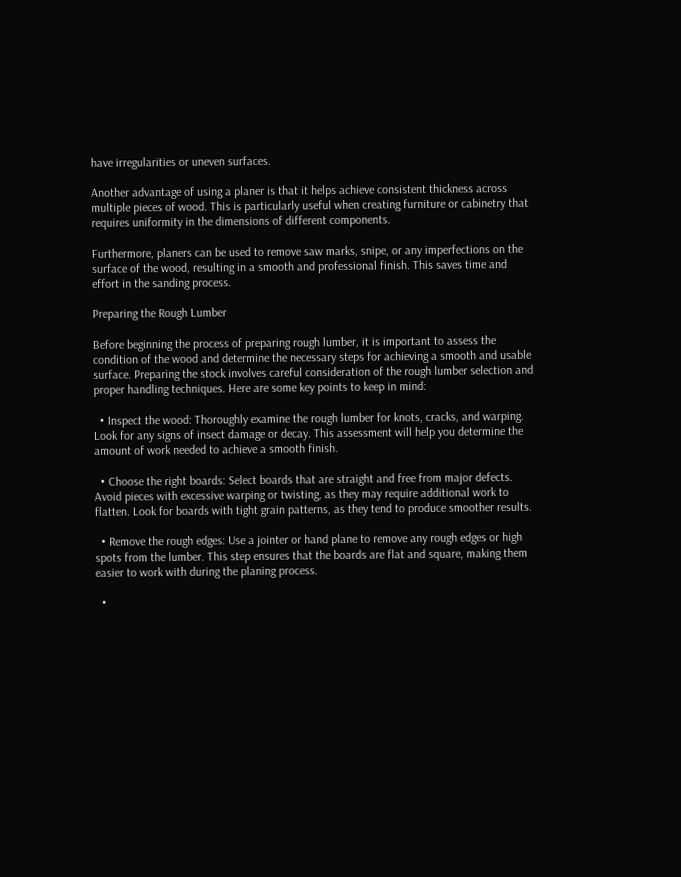have irregularities or uneven surfaces.

Another advantage of using a planer is that it helps achieve consistent thickness across multiple pieces of wood. This is particularly useful when creating furniture or cabinetry that requires uniformity in the dimensions of different components.

Furthermore, planers can be used to remove saw marks, snipe, or any imperfections on the surface of the wood, resulting in a smooth and professional finish. This saves time and effort in the sanding process.

Preparing the Rough Lumber

Before beginning the process of preparing rough lumber, it is important to assess the condition of the wood and determine the necessary steps for achieving a smooth and usable surface. Preparing the stock involves careful consideration of the rough lumber selection and proper handling techniques. Here are some key points to keep in mind:

  • Inspect the wood: Thoroughly examine the rough lumber for knots, cracks, and warping. Look for any signs of insect damage or decay. This assessment will help you determine the amount of work needed to achieve a smooth finish.

  • Choose the right boards: Select boards that are straight and free from major defects. Avoid pieces with excessive warping or twisting, as they may require additional work to flatten. Look for boards with tight grain patterns, as they tend to produce smoother results.

  • Remove the rough edges: Use a jointer or hand plane to remove any rough edges or high spots from the lumber. This step ensures that the boards are flat and square, making them easier to work with during the planing process.

  •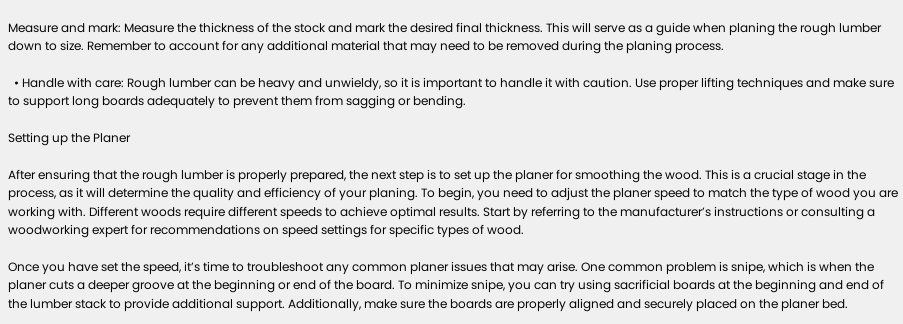Measure and mark: Measure the thickness of the stock and mark the desired final thickness. This will serve as a guide when planing the rough lumber down to size. Remember to account for any additional material that may need to be removed during the planing process.

  • Handle with care: Rough lumber can be heavy and unwieldy, so it is important to handle it with caution. Use proper lifting techniques and make sure to support long boards adequately to prevent them from sagging or bending.

Setting up the Planer

After ensuring that the rough lumber is properly prepared, the next step is to set up the planer for smoothing the wood. This is a crucial stage in the process, as it will determine the quality and efficiency of your planing. To begin, you need to adjust the planer speed to match the type of wood you are working with. Different woods require different speeds to achieve optimal results. Start by referring to the manufacturer’s instructions or consulting a woodworking expert for recommendations on speed settings for specific types of wood.

Once you have set the speed, it’s time to troubleshoot any common planer issues that may arise. One common problem is snipe, which is when the planer cuts a deeper groove at the beginning or end of the board. To minimize snipe, you can try using sacrificial boards at the beginning and end of the lumber stack to provide additional support. Additionally, make sure the boards are properly aligned and securely placed on the planer bed.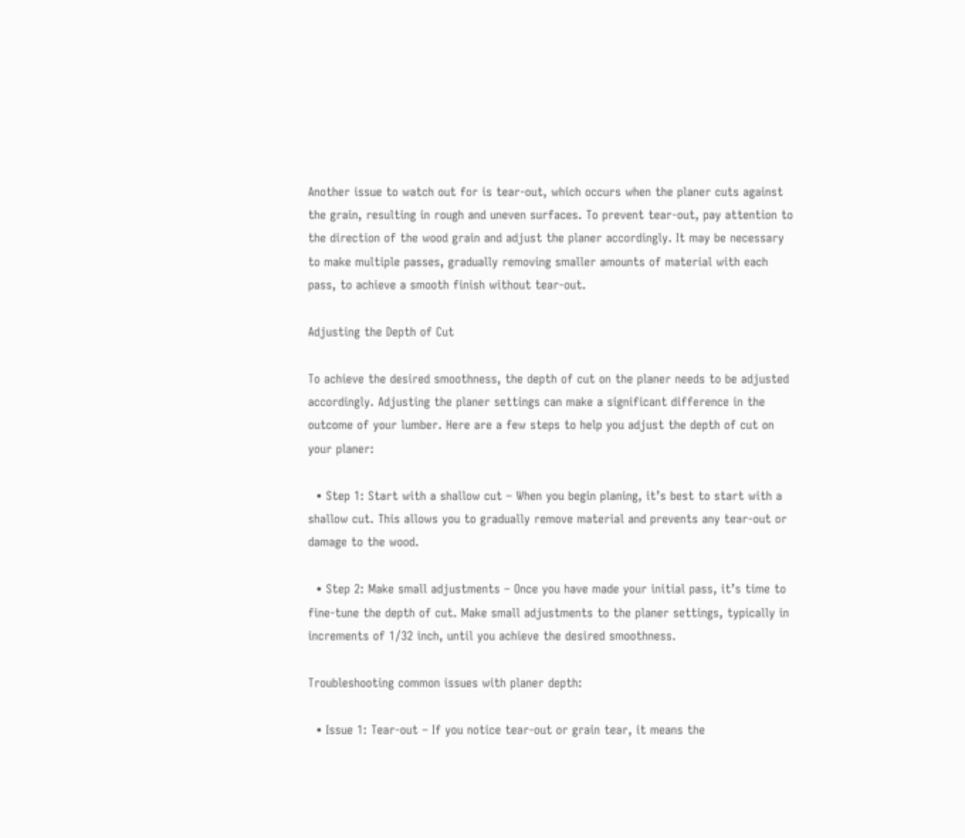Another issue to watch out for is tear-out, which occurs when the planer cuts against the grain, resulting in rough and uneven surfaces. To prevent tear-out, pay attention to the direction of the wood grain and adjust the planer accordingly. It may be necessary to make multiple passes, gradually removing smaller amounts of material with each pass, to achieve a smooth finish without tear-out.

Adjusting the Depth of Cut

To achieve the desired smoothness, the depth of cut on the planer needs to be adjusted accordingly. Adjusting the planer settings can make a significant difference in the outcome of your lumber. Here are a few steps to help you adjust the depth of cut on your planer:

  • Step 1: Start with a shallow cut – When you begin planing, it’s best to start with a shallow cut. This allows you to gradually remove material and prevents any tear-out or damage to the wood.

  • Step 2: Make small adjustments – Once you have made your initial pass, it’s time to fine-tune the depth of cut. Make small adjustments to the planer settings, typically in increments of 1/32 inch, until you achieve the desired smoothness.

Troubleshooting common issues with planer depth:

  • Issue 1: Tear-out – If you notice tear-out or grain tear, it means the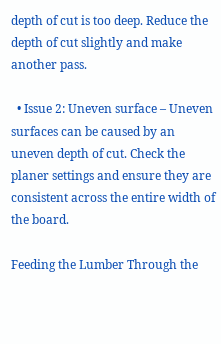depth of cut is too deep. Reduce the depth of cut slightly and make another pass.

  • Issue 2: Uneven surface – Uneven surfaces can be caused by an uneven depth of cut. Check the planer settings and ensure they are consistent across the entire width of the board.

Feeding the Lumber Through the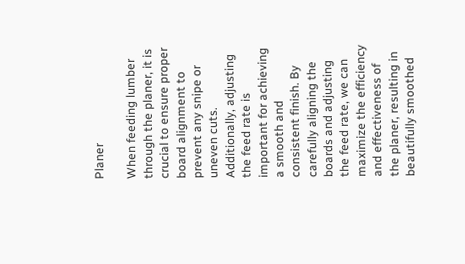Planer

When feeding lumber through the planer, it is crucial to ensure proper board alignment to prevent any snipe or uneven cuts. Additionally, adjusting the feed rate is important for achieving a smooth and consistent finish. By carefully aligning the boards and adjusting the feed rate, we can maximize the efficiency and effectiveness of the planer, resulting in beautifully smoothed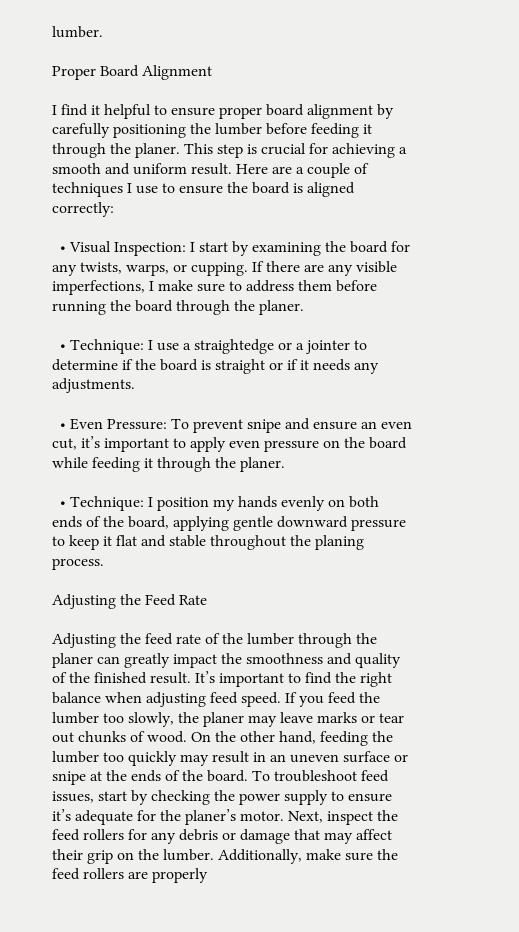lumber.

Proper Board Alignment

I find it helpful to ensure proper board alignment by carefully positioning the lumber before feeding it through the planer. This step is crucial for achieving a smooth and uniform result. Here are a couple of techniques I use to ensure the board is aligned correctly:

  • Visual Inspection: I start by examining the board for any twists, warps, or cupping. If there are any visible imperfections, I make sure to address them before running the board through the planer.

  • Technique: I use a straightedge or a jointer to determine if the board is straight or if it needs any adjustments.

  • Even Pressure: To prevent snipe and ensure an even cut, it’s important to apply even pressure on the board while feeding it through the planer.

  • Technique: I position my hands evenly on both ends of the board, applying gentle downward pressure to keep it flat and stable throughout the planing process.

Adjusting the Feed Rate

Adjusting the feed rate of the lumber through the planer can greatly impact the smoothness and quality of the finished result. It’s important to find the right balance when adjusting feed speed. If you feed the lumber too slowly, the planer may leave marks or tear out chunks of wood. On the other hand, feeding the lumber too quickly may result in an uneven surface or snipe at the ends of the board. To troubleshoot feed issues, start by checking the power supply to ensure it’s adequate for the planer’s motor. Next, inspect the feed rollers for any debris or damage that may affect their grip on the lumber. Additionally, make sure the feed rollers are properly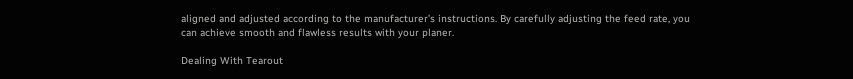aligned and adjusted according to the manufacturer’s instructions. By carefully adjusting the feed rate, you can achieve smooth and flawless results with your planer.

Dealing With Tearout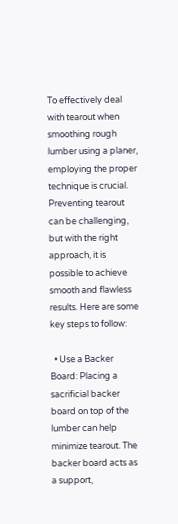To effectively deal with tearout when smoothing rough lumber using a planer, employing the proper technique is crucial. Preventing tearout can be challenging, but with the right approach, it is possible to achieve smooth and flawless results. Here are some key steps to follow:

  • Use a Backer Board: Placing a sacrificial backer board on top of the lumber can help minimize tearout. The backer board acts as a support,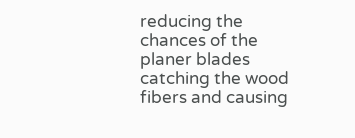reducing the chances of the planer blades catching the wood fibers and causing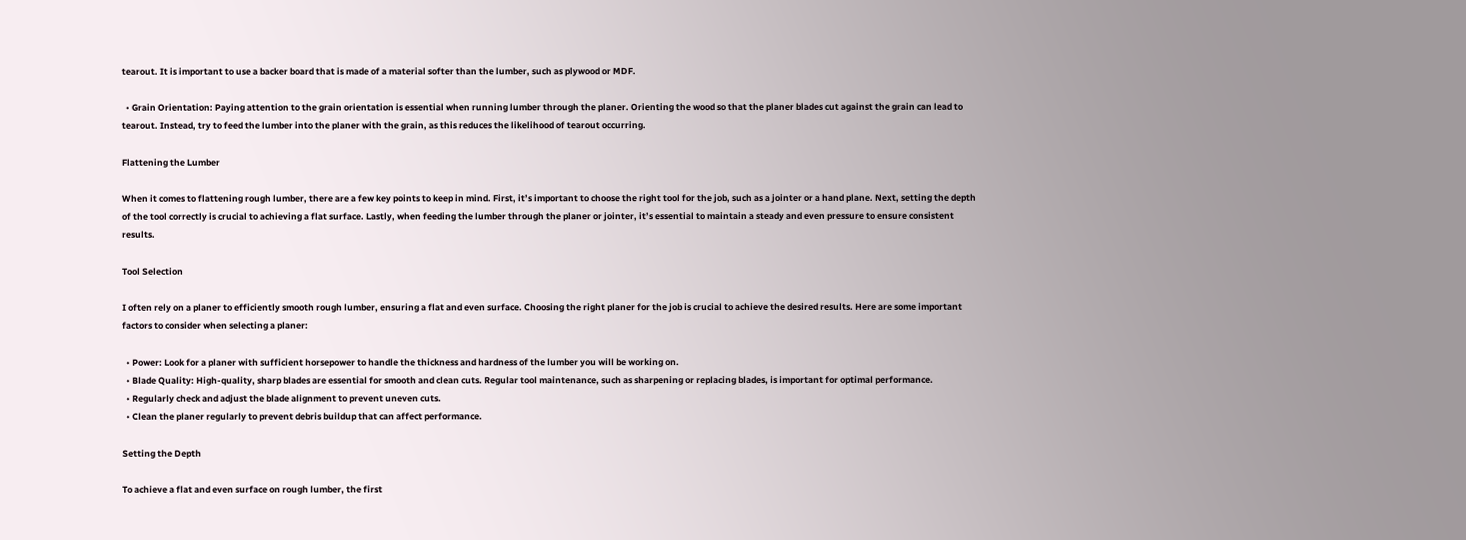tearout. It is important to use a backer board that is made of a material softer than the lumber, such as plywood or MDF.

  • Grain Orientation: Paying attention to the grain orientation is essential when running lumber through the planer. Orienting the wood so that the planer blades cut against the grain can lead to tearout. Instead, try to feed the lumber into the planer with the grain, as this reduces the likelihood of tearout occurring.

Flattening the Lumber

When it comes to flattening rough lumber, there are a few key points to keep in mind. First, it’s important to choose the right tool for the job, such as a jointer or a hand plane. Next, setting the depth of the tool correctly is crucial to achieving a flat surface. Lastly, when feeding the lumber through the planer or jointer, it’s essential to maintain a steady and even pressure to ensure consistent results.

Tool Selection

I often rely on a planer to efficiently smooth rough lumber, ensuring a flat and even surface. Choosing the right planer for the job is crucial to achieve the desired results. Here are some important factors to consider when selecting a planer:

  • Power: Look for a planer with sufficient horsepower to handle the thickness and hardness of the lumber you will be working on.
  • Blade Quality: High-quality, sharp blades are essential for smooth and clean cuts. Regular tool maintenance, such as sharpening or replacing blades, is important for optimal performance.
  • Regularly check and adjust the blade alignment to prevent uneven cuts.
  • Clean the planer regularly to prevent debris buildup that can affect performance.

Setting the Depth

To achieve a flat and even surface on rough lumber, the first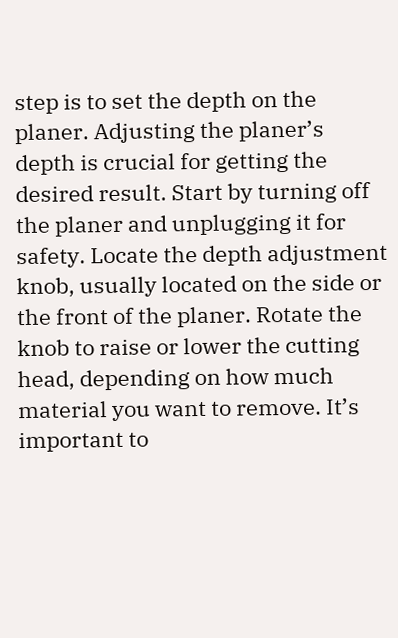step is to set the depth on the planer. Adjusting the planer’s depth is crucial for getting the desired result. Start by turning off the planer and unplugging it for safety. Locate the depth adjustment knob, usually located on the side or the front of the planer. Rotate the knob to raise or lower the cutting head, depending on how much material you want to remove. It’s important to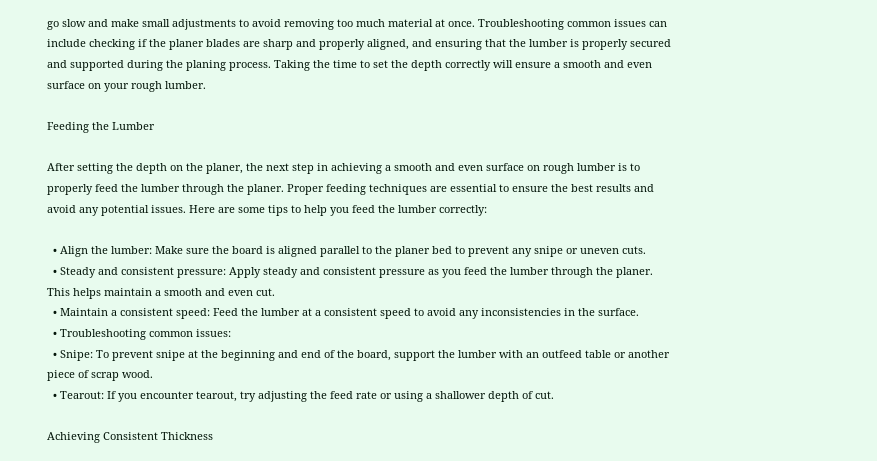go slow and make small adjustments to avoid removing too much material at once. Troubleshooting common issues can include checking if the planer blades are sharp and properly aligned, and ensuring that the lumber is properly secured and supported during the planing process. Taking the time to set the depth correctly will ensure a smooth and even surface on your rough lumber.

Feeding the Lumber

After setting the depth on the planer, the next step in achieving a smooth and even surface on rough lumber is to properly feed the lumber through the planer. Proper feeding techniques are essential to ensure the best results and avoid any potential issues. Here are some tips to help you feed the lumber correctly:

  • Align the lumber: Make sure the board is aligned parallel to the planer bed to prevent any snipe or uneven cuts.
  • Steady and consistent pressure: Apply steady and consistent pressure as you feed the lumber through the planer. This helps maintain a smooth and even cut.
  • Maintain a consistent speed: Feed the lumber at a consistent speed to avoid any inconsistencies in the surface.
  • Troubleshooting common issues:
  • Snipe: To prevent snipe at the beginning and end of the board, support the lumber with an outfeed table or another piece of scrap wood.
  • Tearout: If you encounter tearout, try adjusting the feed rate or using a shallower depth of cut.

Achieving Consistent Thickness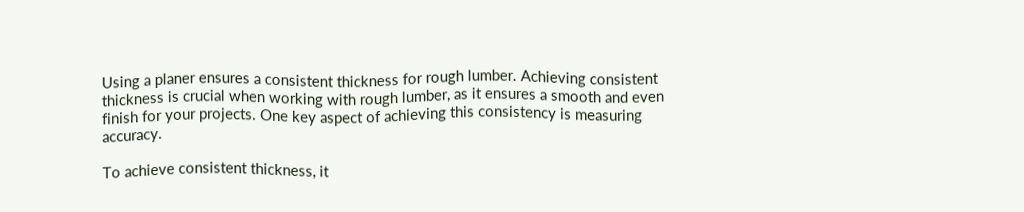Using a planer ensures a consistent thickness for rough lumber. Achieving consistent thickness is crucial when working with rough lumber, as it ensures a smooth and even finish for your projects. One key aspect of achieving this consistency is measuring accuracy.

To achieve consistent thickness, it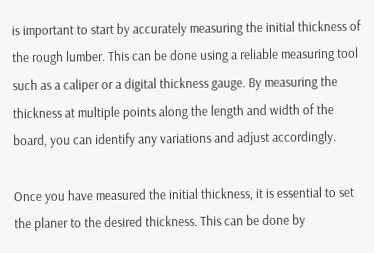is important to start by accurately measuring the initial thickness of the rough lumber. This can be done using a reliable measuring tool such as a caliper or a digital thickness gauge. By measuring the thickness at multiple points along the length and width of the board, you can identify any variations and adjust accordingly.

Once you have measured the initial thickness, it is essential to set the planer to the desired thickness. This can be done by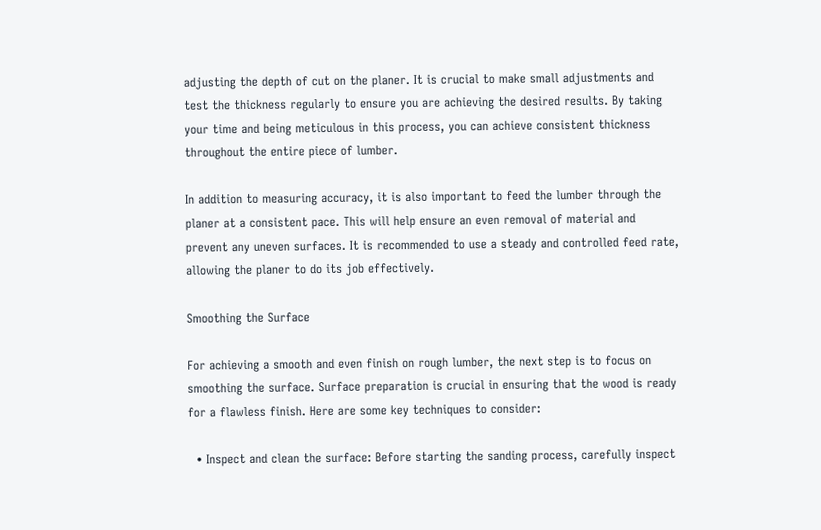adjusting the depth of cut on the planer. It is crucial to make small adjustments and test the thickness regularly to ensure you are achieving the desired results. By taking your time and being meticulous in this process, you can achieve consistent thickness throughout the entire piece of lumber.

In addition to measuring accuracy, it is also important to feed the lumber through the planer at a consistent pace. This will help ensure an even removal of material and prevent any uneven surfaces. It is recommended to use a steady and controlled feed rate, allowing the planer to do its job effectively.

Smoothing the Surface

For achieving a smooth and even finish on rough lumber, the next step is to focus on smoothing the surface. Surface preparation is crucial in ensuring that the wood is ready for a flawless finish. Here are some key techniques to consider:

  • Inspect and clean the surface: Before starting the sanding process, carefully inspect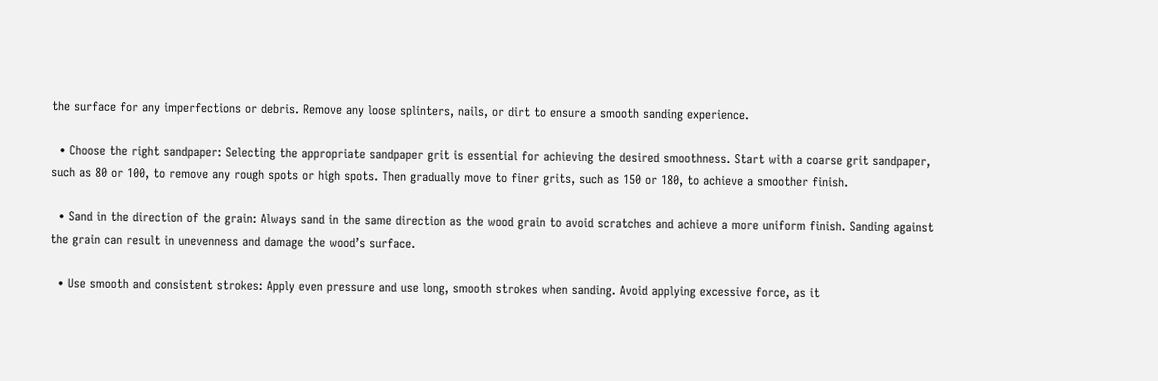the surface for any imperfections or debris. Remove any loose splinters, nails, or dirt to ensure a smooth sanding experience.

  • Choose the right sandpaper: Selecting the appropriate sandpaper grit is essential for achieving the desired smoothness. Start with a coarse grit sandpaper, such as 80 or 100, to remove any rough spots or high spots. Then gradually move to finer grits, such as 150 or 180, to achieve a smoother finish.

  • Sand in the direction of the grain: Always sand in the same direction as the wood grain to avoid scratches and achieve a more uniform finish. Sanding against the grain can result in unevenness and damage the wood’s surface.

  • Use smooth and consistent strokes: Apply even pressure and use long, smooth strokes when sanding. Avoid applying excessive force, as it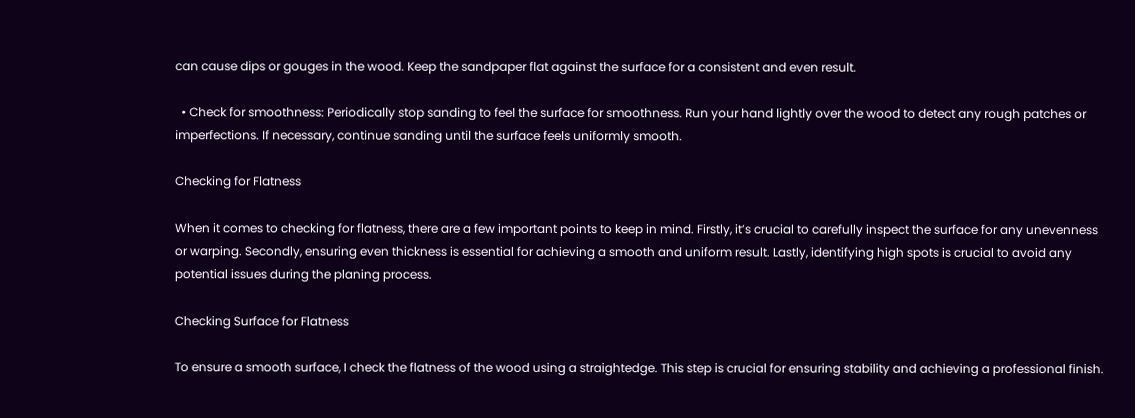can cause dips or gouges in the wood. Keep the sandpaper flat against the surface for a consistent and even result.

  • Check for smoothness: Periodically stop sanding to feel the surface for smoothness. Run your hand lightly over the wood to detect any rough patches or imperfections. If necessary, continue sanding until the surface feels uniformly smooth.

Checking for Flatness

When it comes to checking for flatness, there are a few important points to keep in mind. Firstly, it’s crucial to carefully inspect the surface for any unevenness or warping. Secondly, ensuring even thickness is essential for achieving a smooth and uniform result. Lastly, identifying high spots is crucial to avoid any potential issues during the planing process.

Checking Surface for Flatness

To ensure a smooth surface, I check the flatness of the wood using a straightedge. This step is crucial for ensuring stability and achieving a professional finish.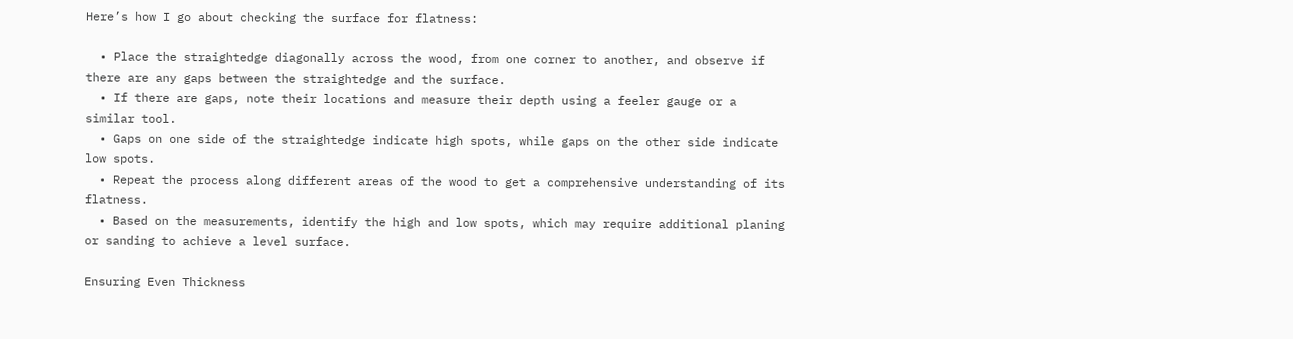Here’s how I go about checking the surface for flatness:

  • Place the straightedge diagonally across the wood, from one corner to another, and observe if there are any gaps between the straightedge and the surface.
  • If there are gaps, note their locations and measure their depth using a feeler gauge or a similar tool.
  • Gaps on one side of the straightedge indicate high spots, while gaps on the other side indicate low spots.
  • Repeat the process along different areas of the wood to get a comprehensive understanding of its flatness.
  • Based on the measurements, identify the high and low spots, which may require additional planing or sanding to achieve a level surface.

Ensuring Even Thickness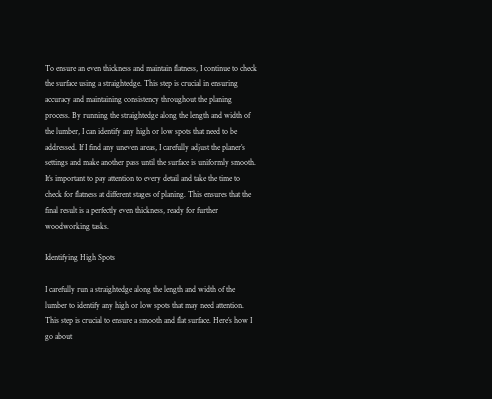To ensure an even thickness and maintain flatness, I continue to check the surface using a straightedge. This step is crucial in ensuring accuracy and maintaining consistency throughout the planing process. By running the straightedge along the length and width of the lumber, I can identify any high or low spots that need to be addressed. If I find any uneven areas, I carefully adjust the planer’s settings and make another pass until the surface is uniformly smooth. It’s important to pay attention to every detail and take the time to check for flatness at different stages of planing. This ensures that the final result is a perfectly even thickness, ready for further woodworking tasks.

Identifying High Spots

I carefully run a straightedge along the length and width of the lumber to identify any high or low spots that may need attention. This step is crucial to ensure a smooth and flat surface. Here’s how I go about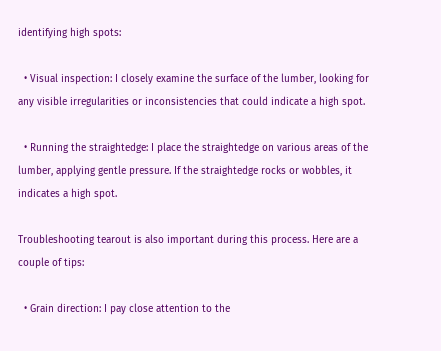identifying high spots:

  • Visual inspection: I closely examine the surface of the lumber, looking for any visible irregularities or inconsistencies that could indicate a high spot.

  • Running the straightedge: I place the straightedge on various areas of the lumber, applying gentle pressure. If the straightedge rocks or wobbles, it indicates a high spot.

Troubleshooting tearout is also important during this process. Here are a couple of tips:

  • Grain direction: I pay close attention to the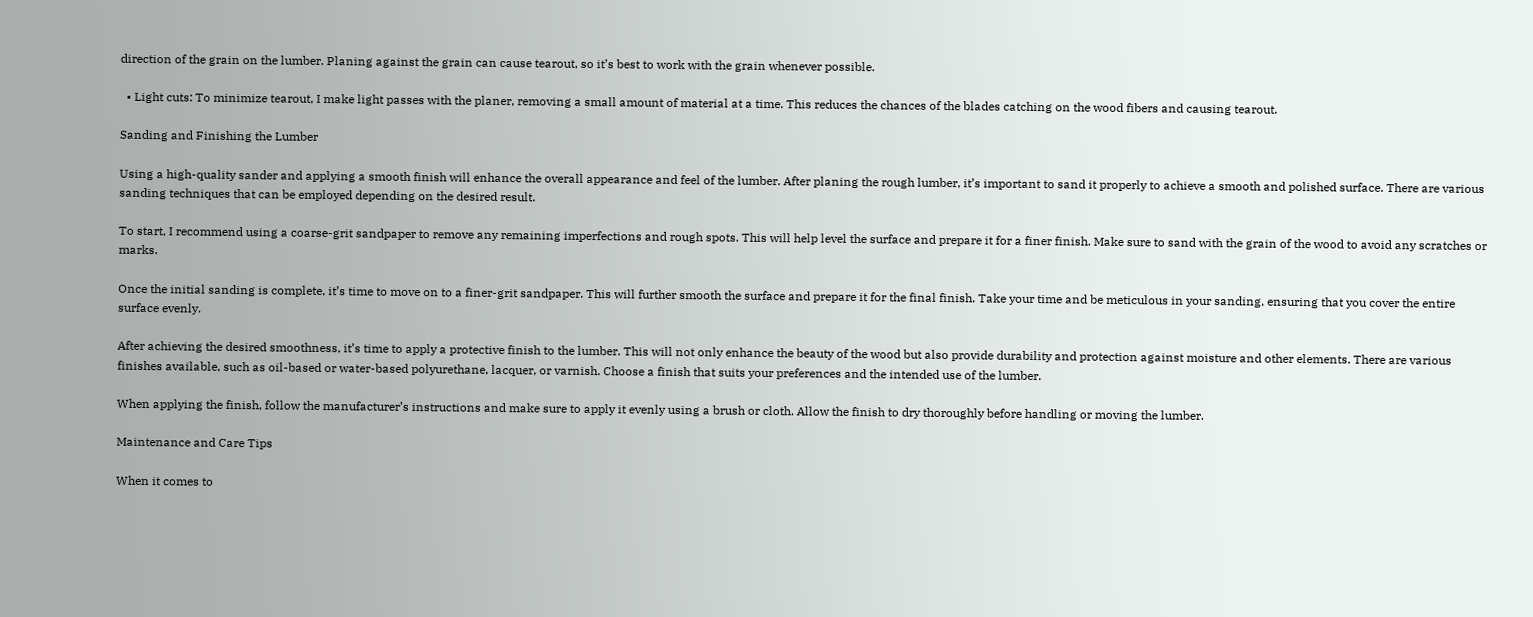direction of the grain on the lumber. Planing against the grain can cause tearout, so it’s best to work with the grain whenever possible.

  • Light cuts: To minimize tearout, I make light passes with the planer, removing a small amount of material at a time. This reduces the chances of the blades catching on the wood fibers and causing tearout.

Sanding and Finishing the Lumber

Using a high-quality sander and applying a smooth finish will enhance the overall appearance and feel of the lumber. After planing the rough lumber, it’s important to sand it properly to achieve a smooth and polished surface. There are various sanding techniques that can be employed depending on the desired result.

To start, I recommend using a coarse-grit sandpaper to remove any remaining imperfections and rough spots. This will help level the surface and prepare it for a finer finish. Make sure to sand with the grain of the wood to avoid any scratches or marks.

Once the initial sanding is complete, it’s time to move on to a finer-grit sandpaper. This will further smooth the surface and prepare it for the final finish. Take your time and be meticulous in your sanding, ensuring that you cover the entire surface evenly.

After achieving the desired smoothness, it’s time to apply a protective finish to the lumber. This will not only enhance the beauty of the wood but also provide durability and protection against moisture and other elements. There are various finishes available, such as oil-based or water-based polyurethane, lacquer, or varnish. Choose a finish that suits your preferences and the intended use of the lumber.

When applying the finish, follow the manufacturer’s instructions and make sure to apply it evenly using a brush or cloth. Allow the finish to dry thoroughly before handling or moving the lumber.

Maintenance and Care Tips

When it comes to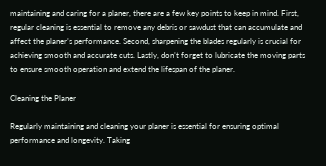maintaining and caring for a planer, there are a few key points to keep in mind. First, regular cleaning is essential to remove any debris or sawdust that can accumulate and affect the planer’s performance. Second, sharpening the blades regularly is crucial for achieving smooth and accurate cuts. Lastly, don’t forget to lubricate the moving parts to ensure smooth operation and extend the lifespan of the planer.

Cleaning the Planer

Regularly maintaining and cleaning your planer is essential for ensuring optimal performance and longevity. Taking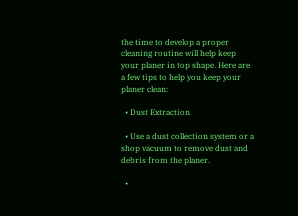the time to develop a proper cleaning routine will help keep your planer in top shape. Here are a few tips to help you keep your planer clean:

  • Dust Extraction

  • Use a dust collection system or a shop vacuum to remove dust and debris from the planer.

  •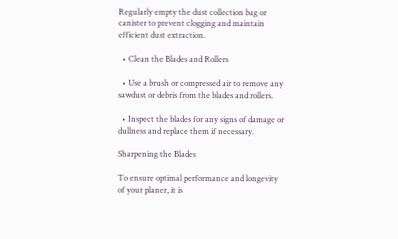Regularly empty the dust collection bag or canister to prevent clogging and maintain efficient dust extraction.

  • Clean the Blades and Rollers

  • Use a brush or compressed air to remove any sawdust or debris from the blades and rollers.

  • Inspect the blades for any signs of damage or dullness and replace them if necessary.

Sharpening the Blades

To ensure optimal performance and longevity of your planer, it is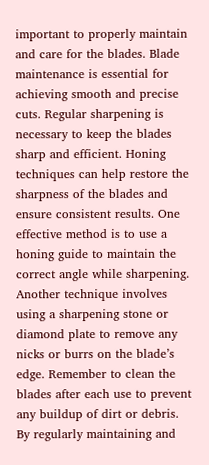important to properly maintain and care for the blades. Blade maintenance is essential for achieving smooth and precise cuts. Regular sharpening is necessary to keep the blades sharp and efficient. Honing techniques can help restore the sharpness of the blades and ensure consistent results. One effective method is to use a honing guide to maintain the correct angle while sharpening. Another technique involves using a sharpening stone or diamond plate to remove any nicks or burrs on the blade’s edge. Remember to clean the blades after each use to prevent any buildup of dirt or debris. By regularly maintaining and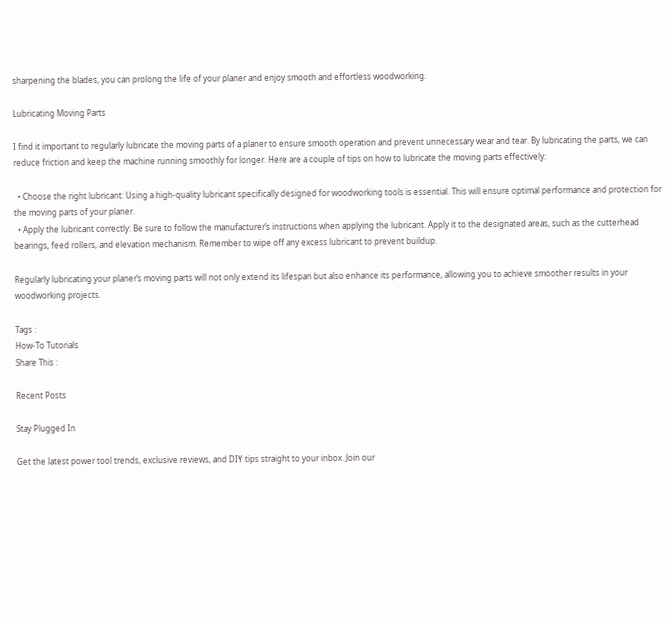sharpening the blades, you can prolong the life of your planer and enjoy smooth and effortless woodworking.

Lubricating Moving Parts

I find it important to regularly lubricate the moving parts of a planer to ensure smooth operation and prevent unnecessary wear and tear. By lubricating the parts, we can reduce friction and keep the machine running smoothly for longer. Here are a couple of tips on how to lubricate the moving parts effectively:

  • Choose the right lubricant: Using a high-quality lubricant specifically designed for woodworking tools is essential. This will ensure optimal performance and protection for the moving parts of your planer.
  • Apply the lubricant correctly: Be sure to follow the manufacturer’s instructions when applying the lubricant. Apply it to the designated areas, such as the cutterhead bearings, feed rollers, and elevation mechanism. Remember to wipe off any excess lubricant to prevent buildup.

Regularly lubricating your planer’s moving parts will not only extend its lifespan but also enhance its performance, allowing you to achieve smoother results in your woodworking projects.

Tags :
How-To Tutorials
Share This :

Recent Posts

Stay Plugged In

Get the latest power tool trends, exclusive reviews, and DIY tips straight to your inbox. Join our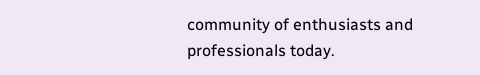community of enthusiasts and professionals today.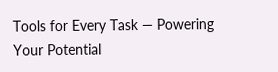Tools for Every Task — Powering Your Potential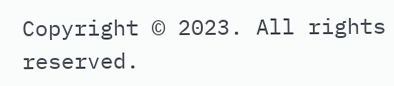Copyright © 2023. All rights reserved.